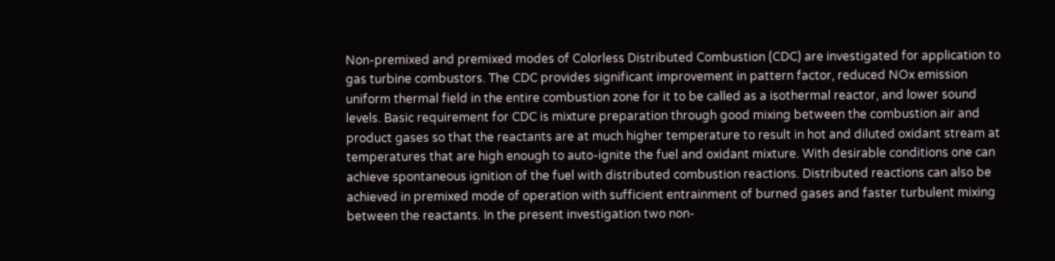Non-premixed and premixed modes of Colorless Distributed Combustion (CDC) are investigated for application to gas turbine combustors. The CDC provides significant improvement in pattern factor, reduced NOx emission uniform thermal field in the entire combustion zone for it to be called as a isothermal reactor, and lower sound levels. Basic requirement for CDC is mixture preparation through good mixing between the combustion air and product gases so that the reactants are at much higher temperature to result in hot and diluted oxidant stream at temperatures that are high enough to auto-ignite the fuel and oxidant mixture. With desirable conditions one can achieve spontaneous ignition of the fuel with distributed combustion reactions. Distributed reactions can also be achieved in premixed mode of operation with sufficient entrainment of burned gases and faster turbulent mixing between the reactants. In the present investigation two non-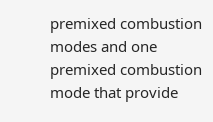premixed combustion modes and one premixed combustion mode that provide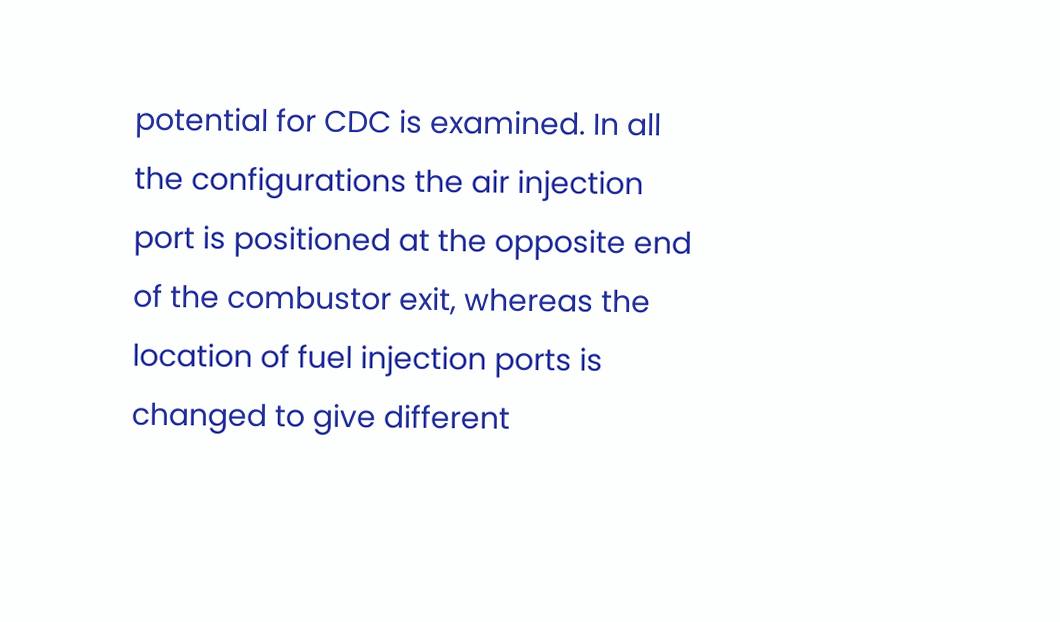potential for CDC is examined. In all the configurations the air injection port is positioned at the opposite end of the combustor exit, whereas the location of fuel injection ports is changed to give different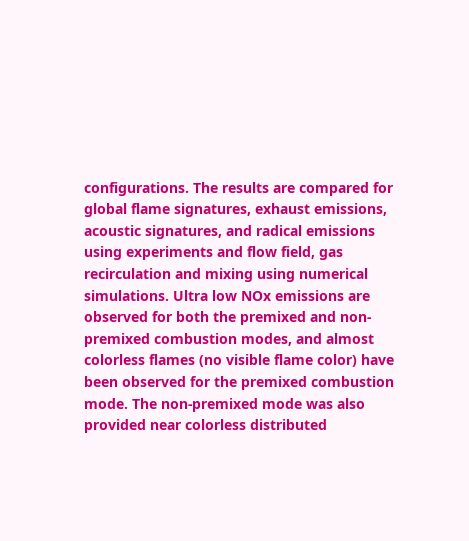configurations. The results are compared for global flame signatures, exhaust emissions, acoustic signatures, and radical emissions using experiments and flow field, gas recirculation and mixing using numerical simulations. Ultra low NOx emissions are observed for both the premixed and non-premixed combustion modes, and almost colorless flames (no visible flame color) have been observed for the premixed combustion mode. The non-premixed mode was also provided near colorless distributed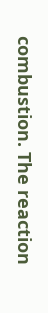combustion. The reaction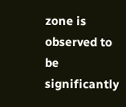zone is observed to be significantly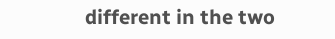different in the two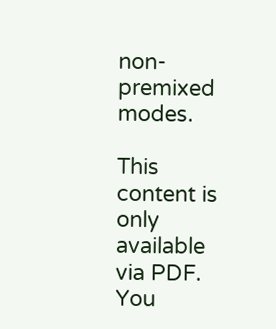non-premixed modes.

This content is only available via PDF.
You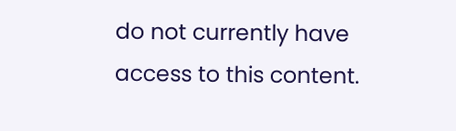do not currently have access to this content.